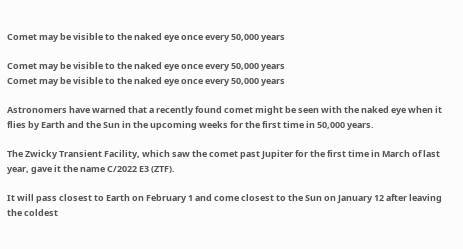Comet may be visible to the naked eye once every 50,000 years

Comet may be visible to the naked eye once every 50,000 years
Comet may be visible to the naked eye once every 50,000 years

Astronomers have warned that a recently found comet might be seen with the naked eye when it flies by Earth and the Sun in the upcoming weeks for the first time in 50,000 years.

The Zwicky Transient Facility, which saw the comet past Jupiter for the first time in March of last year, gave it the name C/2022 E3 (ZTF).

It will pass closest to Earth on February 1 and come closest to the Sun on January 12 after leaving the coldest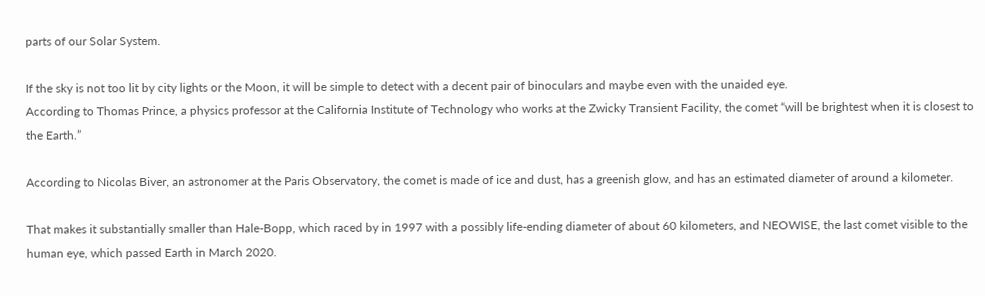parts of our Solar System.

If the sky is not too lit by city lights or the Moon, it will be simple to detect with a decent pair of binoculars and maybe even with the unaided eye.
According to Thomas Prince, a physics professor at the California Institute of Technology who works at the Zwicky Transient Facility, the comet “will be brightest when it is closest to the Earth.”

According to Nicolas Biver, an astronomer at the Paris Observatory, the comet is made of ice and dust, has a greenish glow, and has an estimated diameter of around a kilometer.

That makes it substantially smaller than Hale-Bopp, which raced by in 1997 with a possibly life-ending diameter of about 60 kilometers, and NEOWISE, the last comet visible to the human eye, which passed Earth in March 2020.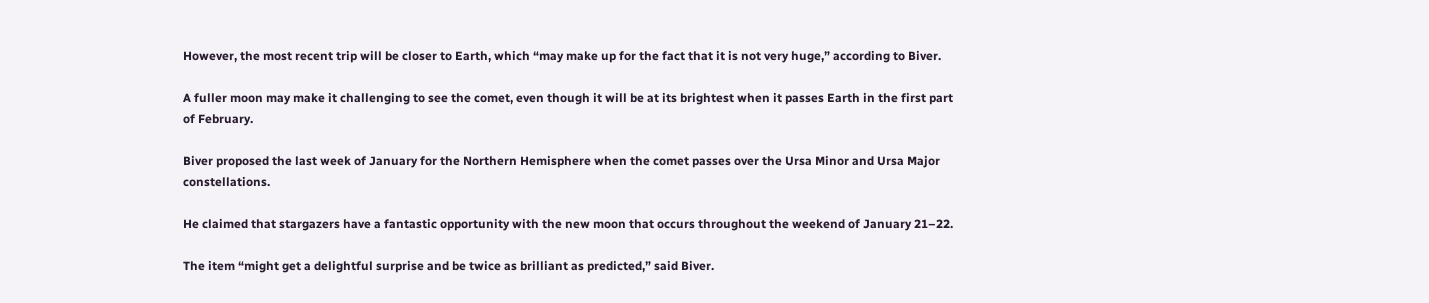However, the most recent trip will be closer to Earth, which “may make up for the fact that it is not very huge,” according to Biver.

A fuller moon may make it challenging to see the comet, even though it will be at its brightest when it passes Earth in the first part of February.

Biver proposed the last week of January for the Northern Hemisphere when the comet passes over the Ursa Minor and Ursa Major constellations.

He claimed that stargazers have a fantastic opportunity with the new moon that occurs throughout the weekend of January 21–22.

The item “might get a delightful surprise and be twice as brilliant as predicted,” said Biver.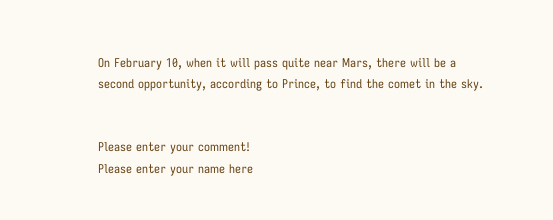On February 10, when it will pass quite near Mars, there will be a second opportunity, according to Prince, to find the comet in the sky.


Please enter your comment!
Please enter your name here